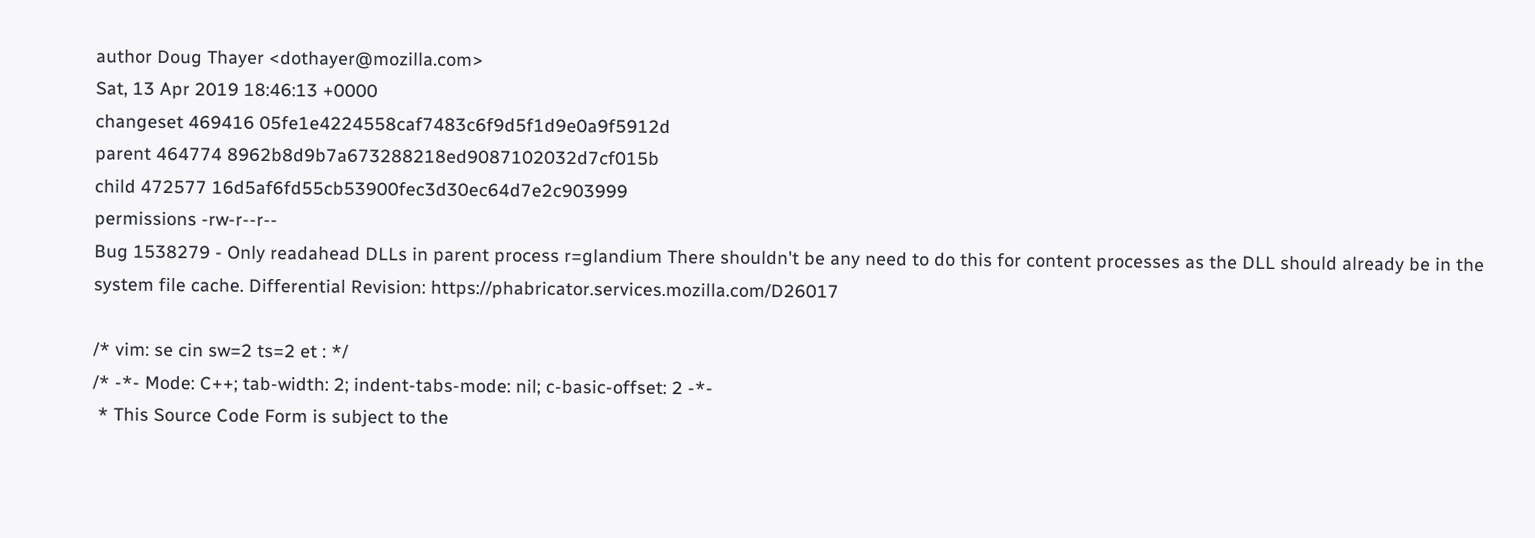author Doug Thayer <dothayer@mozilla.com>
Sat, 13 Apr 2019 18:46:13 +0000
changeset 469416 05fe1e4224558caf7483c6f9d5f1d9e0a9f5912d
parent 464774 8962b8d9b7a673288218ed9087102032d7cf015b
child 472577 16d5af6fd55cb53900fec3d30ec64d7e2c903999
permissions -rw-r--r--
Bug 1538279 - Only readahead DLLs in parent process r=glandium There shouldn't be any need to do this for content processes as the DLL should already be in the system file cache. Differential Revision: https://phabricator.services.mozilla.com/D26017

/* vim: se cin sw=2 ts=2 et : */
/* -*- Mode: C++; tab-width: 2; indent-tabs-mode: nil; c-basic-offset: 2 -*-
 * This Source Code Form is subject to the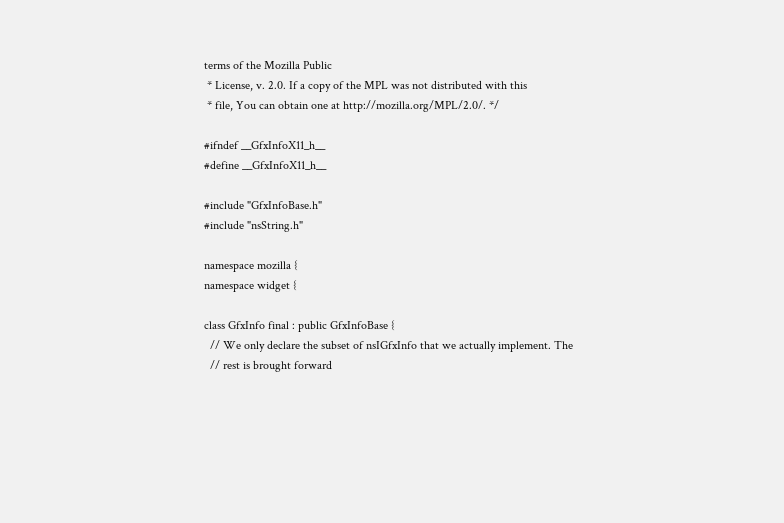terms of the Mozilla Public
 * License, v. 2.0. If a copy of the MPL was not distributed with this
 * file, You can obtain one at http://mozilla.org/MPL/2.0/. */

#ifndef __GfxInfoX11_h__
#define __GfxInfoX11_h__

#include "GfxInfoBase.h"
#include "nsString.h"

namespace mozilla {
namespace widget {

class GfxInfo final : public GfxInfoBase {
  // We only declare the subset of nsIGfxInfo that we actually implement. The
  // rest is brought forward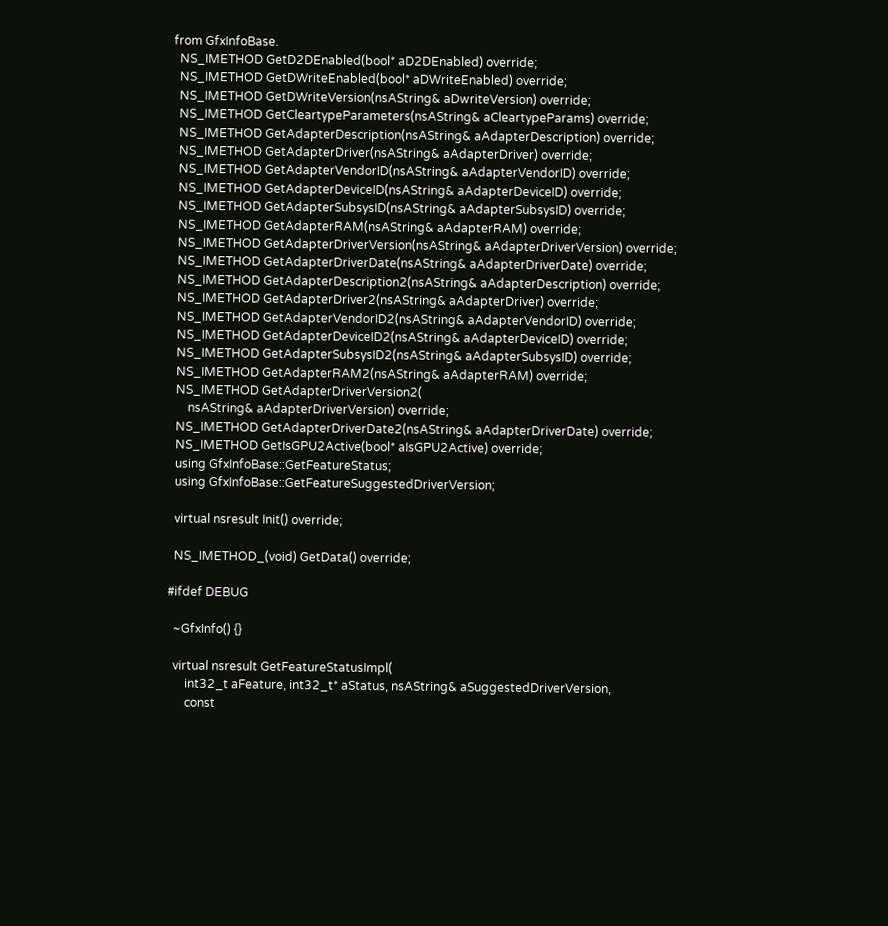from GfxInfoBase.
  NS_IMETHOD GetD2DEnabled(bool* aD2DEnabled) override;
  NS_IMETHOD GetDWriteEnabled(bool* aDWriteEnabled) override;
  NS_IMETHOD GetDWriteVersion(nsAString& aDwriteVersion) override;
  NS_IMETHOD GetCleartypeParameters(nsAString& aCleartypeParams) override;
  NS_IMETHOD GetAdapterDescription(nsAString& aAdapterDescription) override;
  NS_IMETHOD GetAdapterDriver(nsAString& aAdapterDriver) override;
  NS_IMETHOD GetAdapterVendorID(nsAString& aAdapterVendorID) override;
  NS_IMETHOD GetAdapterDeviceID(nsAString& aAdapterDeviceID) override;
  NS_IMETHOD GetAdapterSubsysID(nsAString& aAdapterSubsysID) override;
  NS_IMETHOD GetAdapterRAM(nsAString& aAdapterRAM) override;
  NS_IMETHOD GetAdapterDriverVersion(nsAString& aAdapterDriverVersion) override;
  NS_IMETHOD GetAdapterDriverDate(nsAString& aAdapterDriverDate) override;
  NS_IMETHOD GetAdapterDescription2(nsAString& aAdapterDescription) override;
  NS_IMETHOD GetAdapterDriver2(nsAString& aAdapterDriver) override;
  NS_IMETHOD GetAdapterVendorID2(nsAString& aAdapterVendorID) override;
  NS_IMETHOD GetAdapterDeviceID2(nsAString& aAdapterDeviceID) override;
  NS_IMETHOD GetAdapterSubsysID2(nsAString& aAdapterSubsysID) override;
  NS_IMETHOD GetAdapterRAM2(nsAString& aAdapterRAM) override;
  NS_IMETHOD GetAdapterDriverVersion2(
      nsAString& aAdapterDriverVersion) override;
  NS_IMETHOD GetAdapterDriverDate2(nsAString& aAdapterDriverDate) override;
  NS_IMETHOD GetIsGPU2Active(bool* aIsGPU2Active) override;
  using GfxInfoBase::GetFeatureStatus;
  using GfxInfoBase::GetFeatureSuggestedDriverVersion;

  virtual nsresult Init() override;

  NS_IMETHOD_(void) GetData() override;

#ifdef DEBUG

  ~GfxInfo() {}

  virtual nsresult GetFeatureStatusImpl(
      int32_t aFeature, int32_t* aStatus, nsAString& aSuggestedDriverVersion,
      const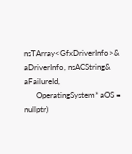nsTArray<GfxDriverInfo>& aDriverInfo, nsACString& aFailureId,
      OperatingSystem* aOS = nullptr)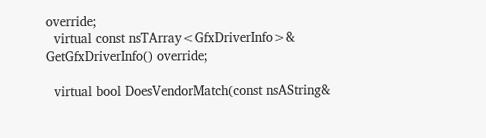override;
  virtual const nsTArray<GfxDriverInfo>& GetGfxDriverInfo() override;

  virtual bool DoesVendorMatch(const nsAString&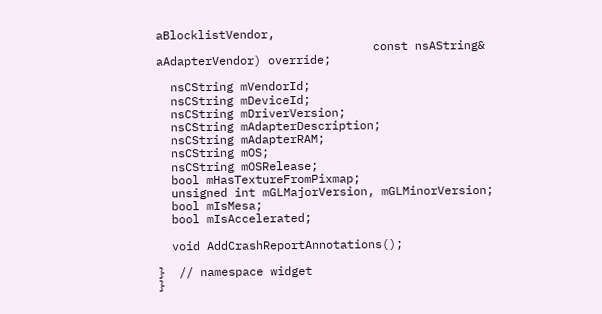aBlocklistVendor,
                               const nsAString& aAdapterVendor) override;

  nsCString mVendorId;
  nsCString mDeviceId;
  nsCString mDriverVersion;
  nsCString mAdapterDescription;
  nsCString mAdapterRAM;
  nsCString mOS;
  nsCString mOSRelease;
  bool mHasTextureFromPixmap;
  unsigned int mGLMajorVersion, mGLMinorVersion;
  bool mIsMesa;
  bool mIsAccelerated;

  void AddCrashReportAnnotations();

}  // namespace widget
}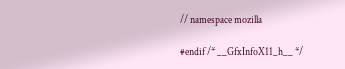// namespace mozilla

#endif /* __GfxInfoX11_h__ */